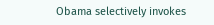Obama selectively invokes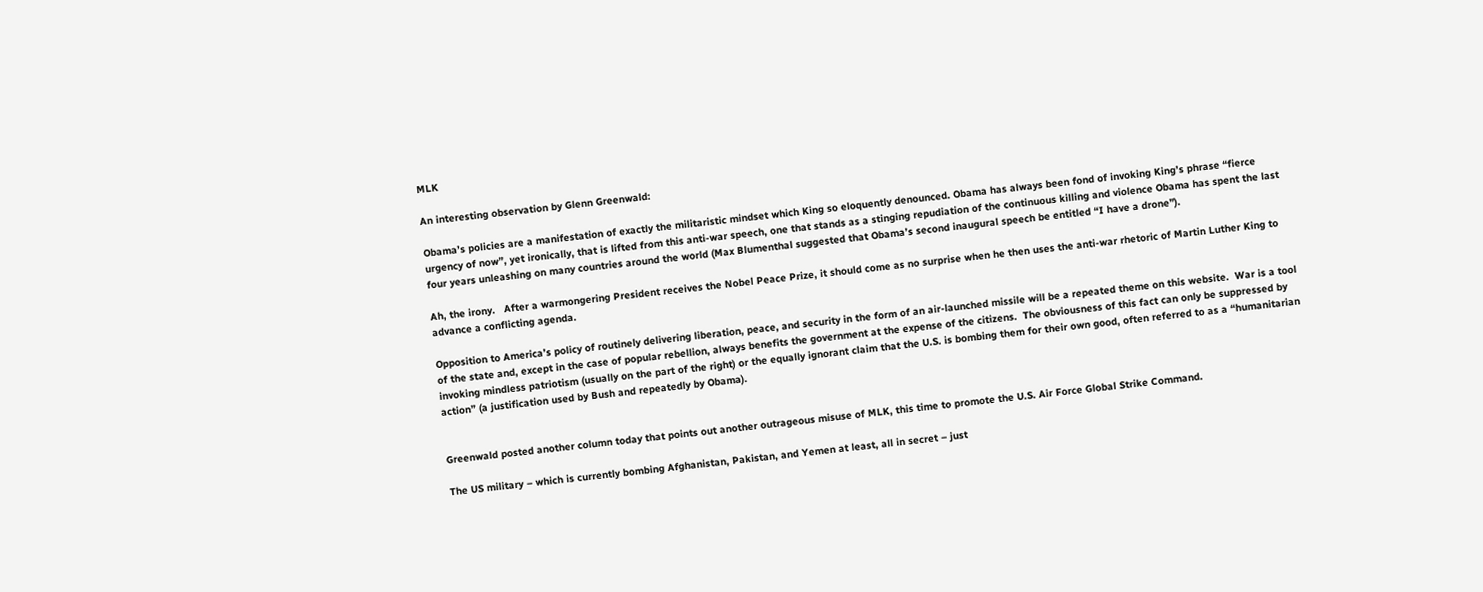MLK

An interesting observation by Glenn Greenwald:

Obama’s policies are a manifestation of exactly the militaristic mindset which King so eloquently denounced. Obama has always been fond of invoking King’s phrase “fierce urgency of now”, yet ironically, that is lifted from this anti-war speech, one that stands as a stinging repudiation of the continuous killing and violence Obama has spent the last four years unleashing on many countries around the world (Max Blumenthal suggested that Obama’s second inaugural speech be entitled “I have a drone”).

Ah, the irony.   After a warmongering President receives the Nobel Peace Prize, it should come as no surprise when he then uses the anti-war rhetoric of Martin Luther King to advance a conflicting agenda.

Opposition to America’s policy of routinely delivering liberation, peace, and security in the form of an air-launched missile will be a repeated theme on this website.  War is a tool of the state and, except in the case of popular rebellion, always benefits the government at the expense of the citizens.  The obviousness of this fact can only be suppressed by invoking mindless patriotism (usually on the part of the right) or the equally ignorant claim that the U.S. is bombing them for their own good, often referred to as a “humanitarian action” (a justification used by Bush and repeatedly by Obama).


Greenwald posted another column today that points out another outrageous misuse of MLK, this time to promote the U.S. Air Force Global Strike Command.

The US military – which is currently bombing Afghanistan, Pakistan, and Yemen at least, all in secret – just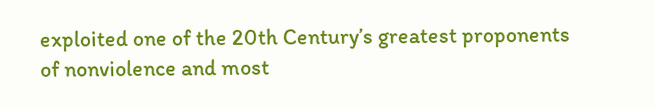exploited one of the 20th Century’s greatest proponents of nonviolence and most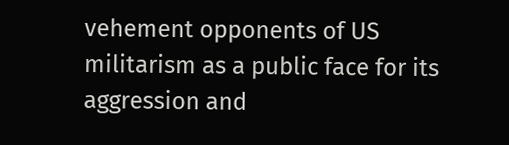vehement opponents of US militarism as a public face for its aggression and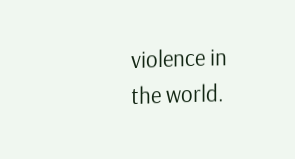violence in the world.